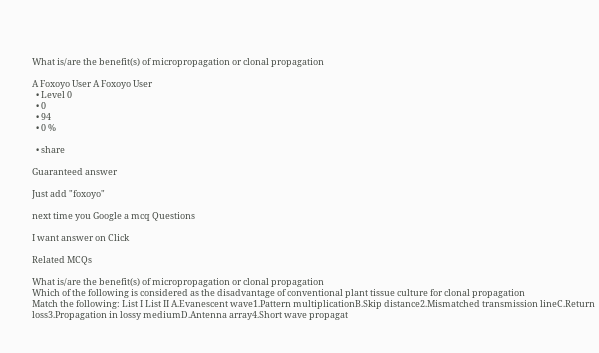What is/are the benefit(s) of micropropagation or clonal propagation

A Foxoyo User A Foxoyo User
  • Level 0
  • 0
  • 94
  • 0 %

  • share

Guaranteed answer

Just add "foxoyo"

next time you Google a mcq Questions

I want answer on Click

Related MCQs

What is/are the benefit(s) of micropropagation or clonal propagation
Which of the following is considered as the disadvantage of conventional plant tissue culture for clonal propagation
Match the following: List I List II A.Evanescent wave1.Pattern multiplicationB.Skip distance2.Mismatched transmission lineC.Return loss3.Propagation in lossy mediumD.Antenna array4.Short wave propagat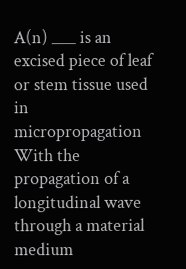A(n) ___ is an excised piece of leaf or stem tissue used in micropropagation
With the propagation of a longitudinal wave through a material medium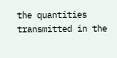the quantities transmitted in the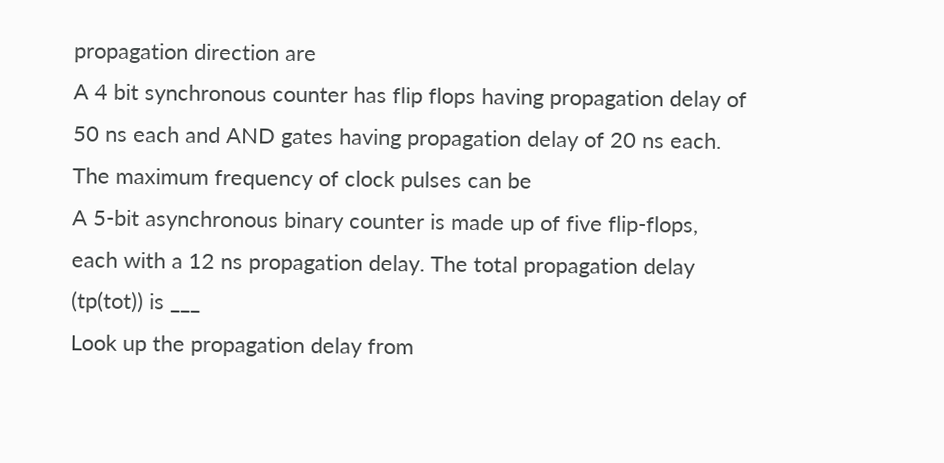propagation direction are
A 4 bit synchronous counter has flip flops having propagation delay of 50 ns each and AND gates having propagation delay of 20 ns each. The maximum frequency of clock pulses can be
A 5-bit asynchronous binary counter is made up of five flip-flops, each with a 12 ns propagation delay. The total propagation delay (tp(tot)) is ___
Look up the propagation delay from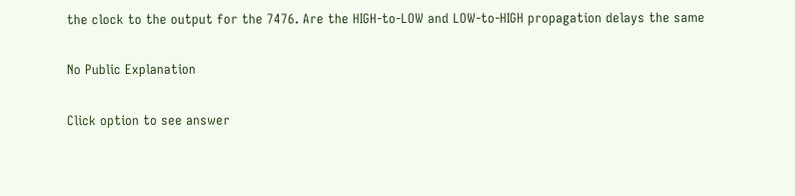the clock to the output for the 7476. Are the HIGH-to-LOW and LOW-to-HIGH propagation delays the same

No Public Explanation

Click option to see answer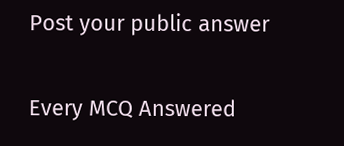Post your public answer

Every MCQ Answered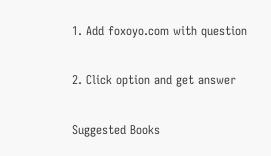1. Add foxoyo.com with question

2. Click option and get answer

Suggested Books